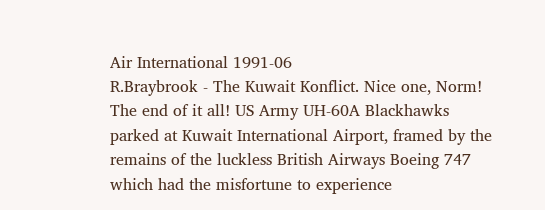Air International 1991-06
R.Braybrook - The Kuwait Konflict. Nice one, Norm!
The end of it all! US Army UH-60A Blackhawks parked at Kuwait International Airport, framed by the remains of the luckless British Airways Boeing 747 which had the misfortune to experience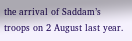the arrival of Saddam’s troops on 2 August last year.